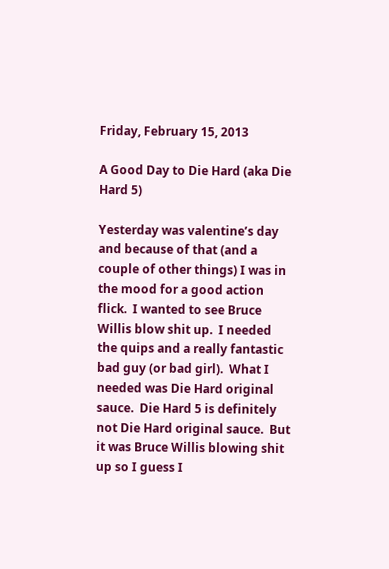Friday, February 15, 2013

A Good Day to Die Hard (aka Die Hard 5)

Yesterday was valentine’s day and because of that (and a couple of other things) I was in the mood for a good action flick.  I wanted to see Bruce Willis blow shit up.  I needed the quips and a really fantastic bad guy (or bad girl).  What I needed was Die Hard original sauce.  Die Hard 5 is definitely not Die Hard original sauce.  But it was Bruce Willis blowing shit up so I guess I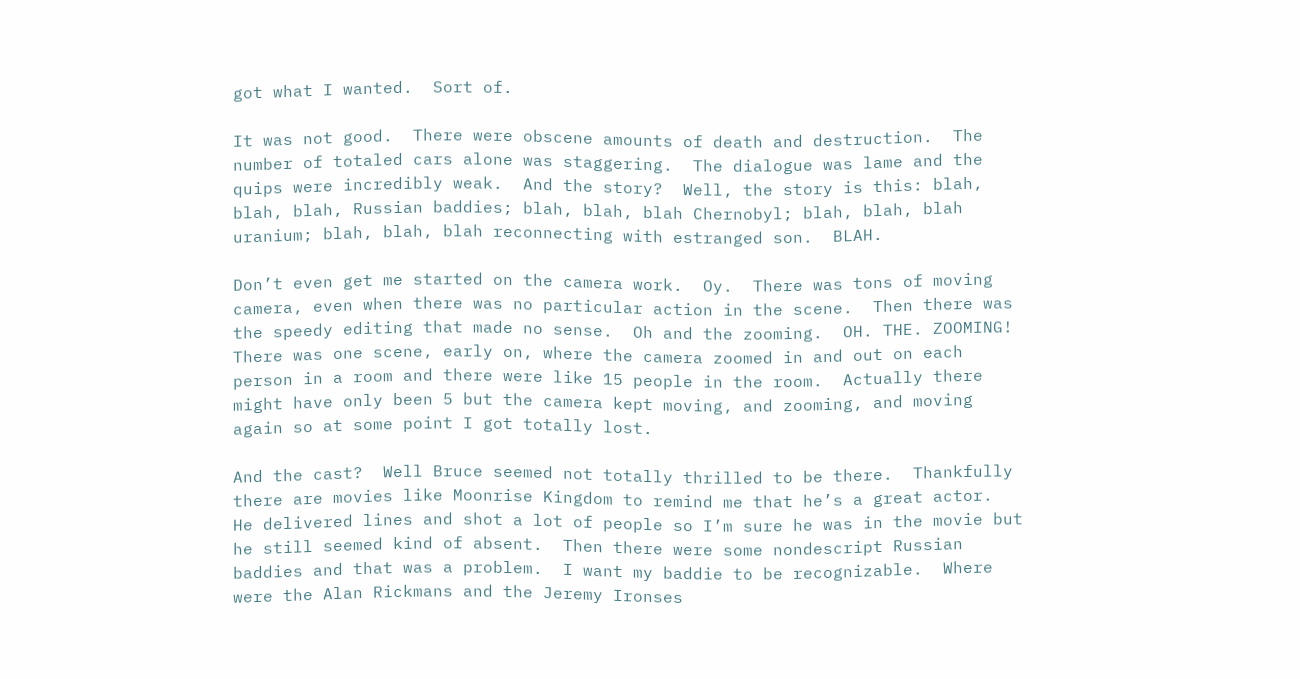got what I wanted.  Sort of.

It was not good.  There were obscene amounts of death and destruction.  The number of totaled cars alone was staggering.  The dialogue was lame and the quips were incredibly weak.  And the story?  Well, the story is this: blah, blah, blah, Russian baddies; blah, blah, blah Chernobyl; blah, blah, blah uranium; blah, blah, blah reconnecting with estranged son.  BLAH.

Don’t even get me started on the camera work.  Oy.  There was tons of moving camera, even when there was no particular action in the scene.  Then there was the speedy editing that made no sense.  Oh and the zooming.  OH. THE. ZOOMING!  There was one scene, early on, where the camera zoomed in and out on each person in a room and there were like 15 people in the room.  Actually there might have only been 5 but the camera kept moving, and zooming, and moving again so at some point I got totally lost.

And the cast?  Well Bruce seemed not totally thrilled to be there.  Thankfully there are movies like Moonrise Kingdom to remind me that he’s a great actor.  He delivered lines and shot a lot of people so I’m sure he was in the movie but he still seemed kind of absent.  Then there were some nondescript Russian baddies and that was a problem.  I want my baddie to be recognizable.  Where were the Alan Rickmans and the Jeremy Ironses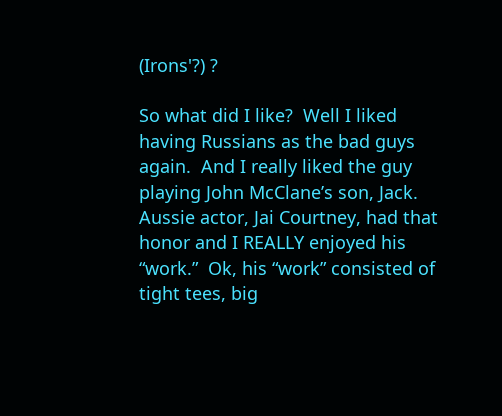(Irons'?) ?

So what did I like?  Well I liked having Russians as the bad guys again.  And I really liked the guy playing John McClane’s son, Jack.  Aussie actor, Jai Courtney, had that honor and I REALLY enjoyed his “work.”  Ok, his “work” consisted of tight tees, big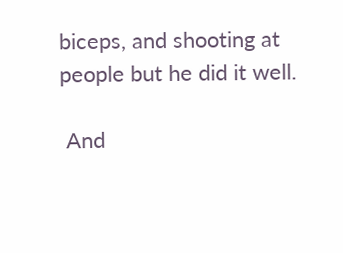biceps, and shooting at people but he did it well.

 And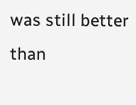was still better than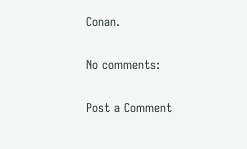Conan.

No comments:

Post a Comment